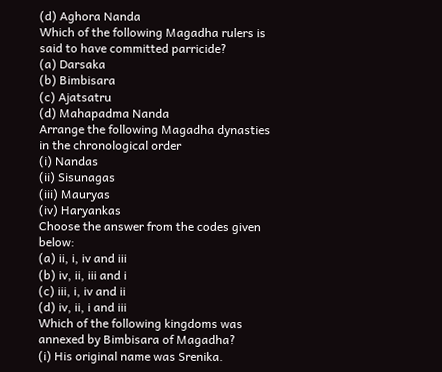(d) Aghora Nanda
Which of the following Magadha rulers is said to have committed parricide?
(a) Darsaka
(b) Bimbisara
(c) Ajatsatru
(d) Mahapadma Nanda
Arrange the following Magadha dynasties in the chronological order
(i) Nandas
(ii) Sisunagas
(iii) Mauryas
(iv) Haryankas
Choose the answer from the codes given below:
(a) ii, i, iv and iii
(b) iv, ii, iii and i
(c) iii, i, iv and ii
(d) iv, ii, i and iii
Which of the following kingdoms was annexed by Bimbisara of Magadha?
(i) His original name was Srenika.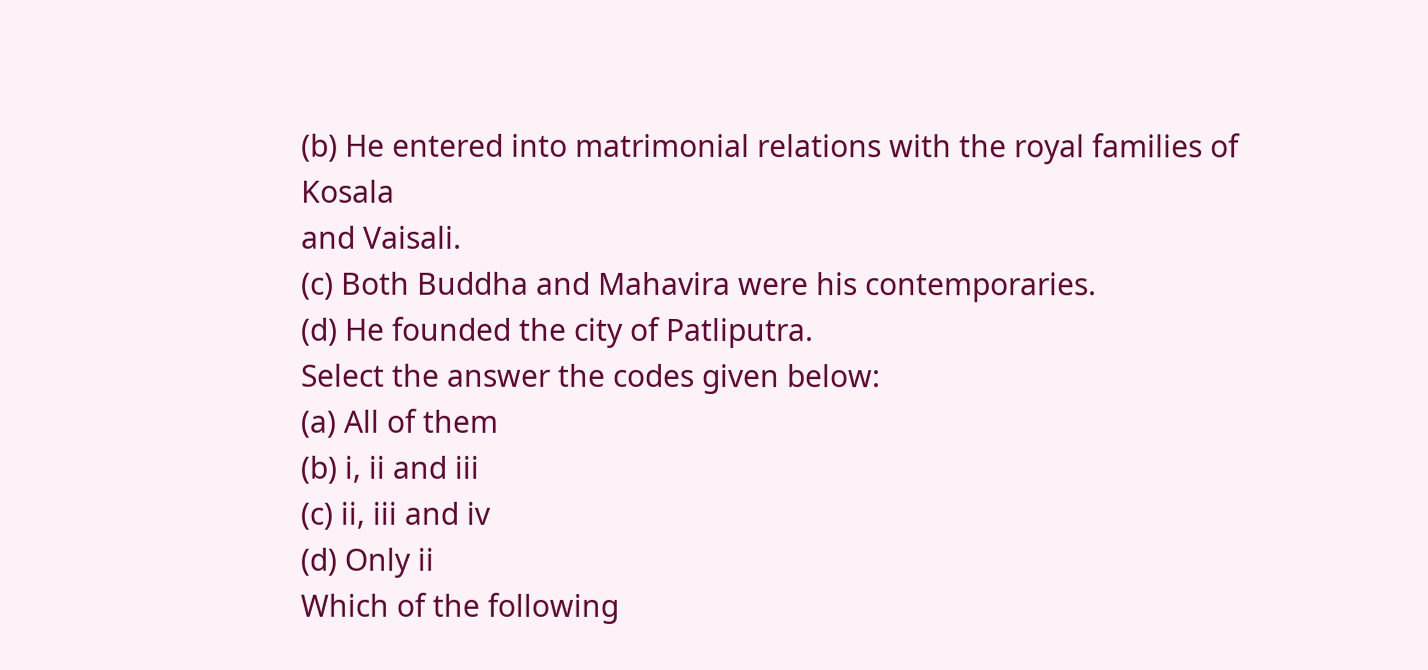(b) He entered into matrimonial relations with the royal families of Kosala
and Vaisali.
(c) Both Buddha and Mahavira were his contemporaries.
(d) He founded the city of Patliputra.
Select the answer the codes given below:
(a) All of them
(b) i, ii and iii
(c) ii, iii and iv
(d) Only ii
Which of the following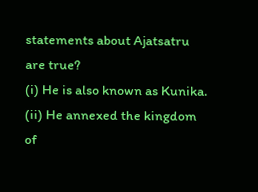statements about Ajatsatru are true?
(i) He is also known as Kunika.
(ii) He annexed the kingdom of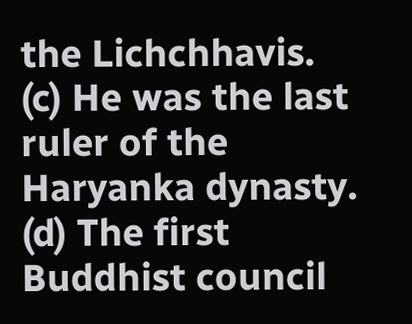the Lichchhavis.
(c) He was the last ruler of the Haryanka dynasty.
(d) The first Buddhist council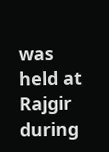was held at Rajgir during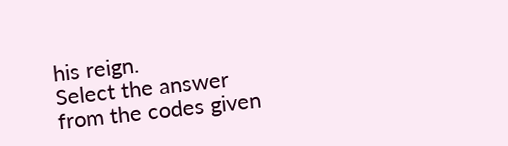his reign.
Select the answer from the codes given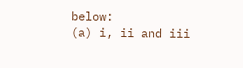below:
(a) i, ii and iii